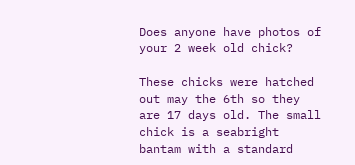Does anyone have photos of your 2 week old chick?

These chicks were hatched out may the 6th so they are 17 days old. The small chick is a seabright bantam with a standard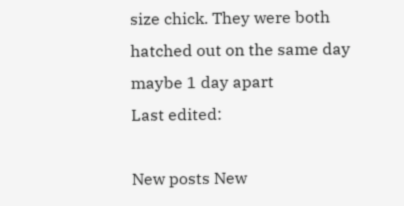size chick. They were both hatched out on the same day maybe 1 day apart
Last edited:

New posts New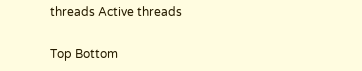threads Active threads

Top Bottom